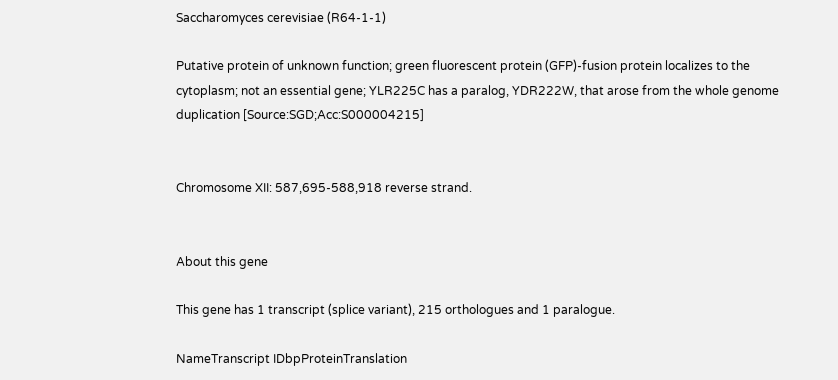Saccharomyces cerevisiae (R64-1-1)

Putative protein of unknown function; green fluorescent protein (GFP)-fusion protein localizes to the cytoplasm; not an essential gene; YLR225C has a paralog, YDR222W, that arose from the whole genome duplication [Source:SGD;Acc:S000004215]


Chromosome XII: 587,695-588,918 reverse strand.


About this gene

This gene has 1 transcript (splice variant), 215 orthologues and 1 paralogue.

NameTranscript IDbpProteinTranslation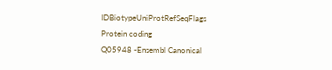IDBiotypeUniProtRefSeqFlags
Protein coding
Q05948 -Ensembl Canonical